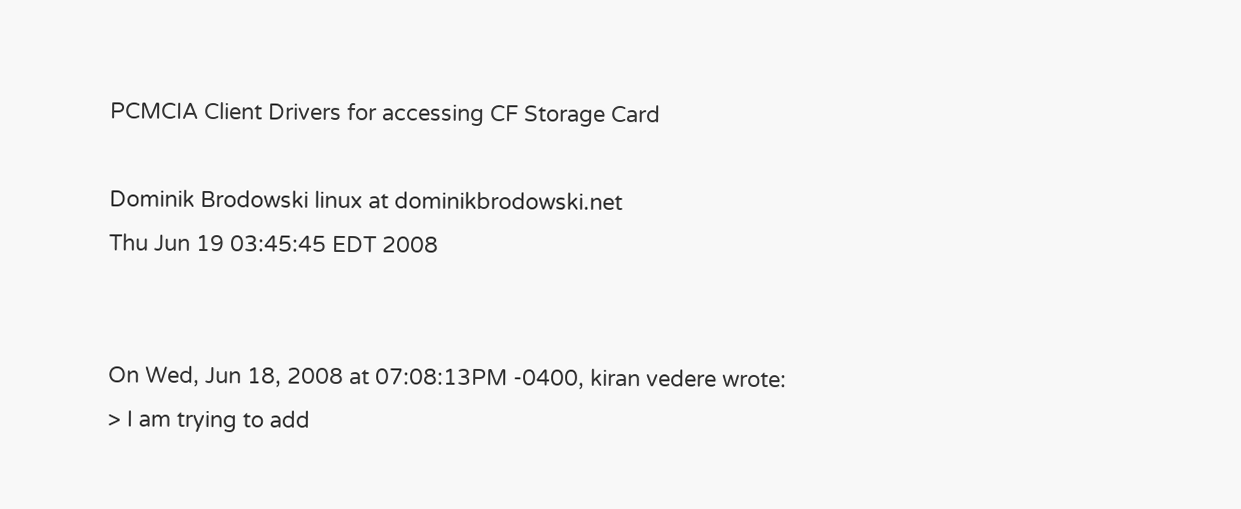PCMCIA Client Drivers for accessing CF Storage Card

Dominik Brodowski linux at dominikbrodowski.net
Thu Jun 19 03:45:45 EDT 2008


On Wed, Jun 18, 2008 at 07:08:13PM -0400, kiran vedere wrote:
> I am trying to add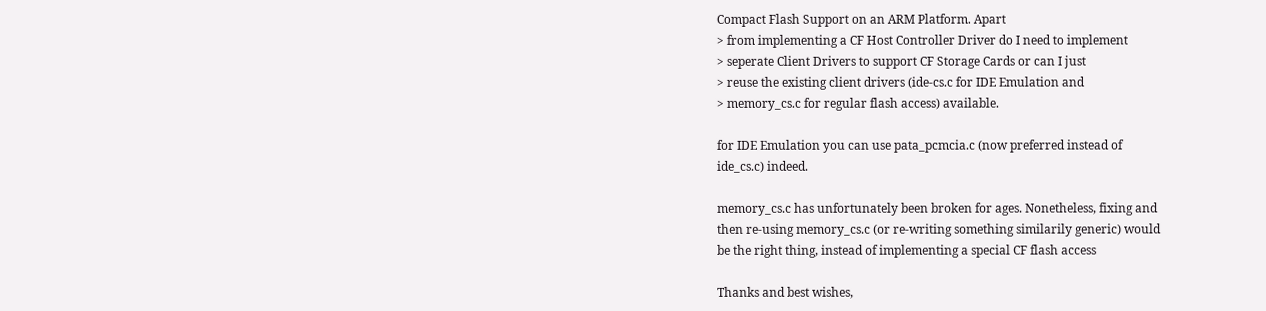Compact Flash Support on an ARM Platform. Apart
> from implementing a CF Host Controller Driver do I need to implement
> seperate Client Drivers to support CF Storage Cards or can I just
> reuse the existing client drivers (ide-cs.c for IDE Emulation and
> memory_cs.c for regular flash access) available.

for IDE Emulation you can use pata_pcmcia.c (now preferred instead of
ide_cs.c) indeed.

memory_cs.c has unfortunately been broken for ages. Nonetheless, fixing and
then re-using memory_cs.c (or re-writing something similarily generic) would
be the right thing, instead of implementing a special CF flash access

Thanks and best wishes,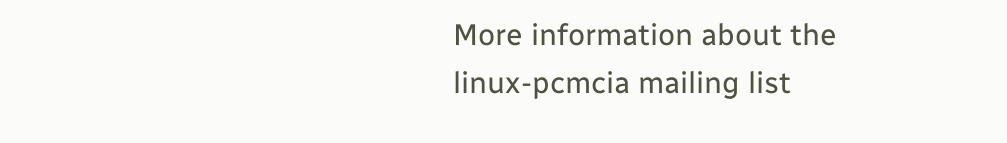More information about the linux-pcmcia mailing list